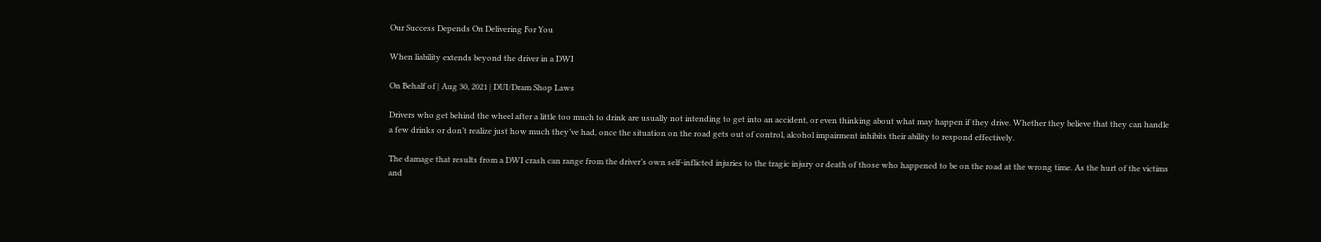Our Success Depends On Delivering For You

When liability extends beyond the driver in a DWI

On Behalf of | Aug 30, 2021 | DUI/Dram Shop Laws

Drivers who get behind the wheel after a little too much to drink are usually not intending to get into an accident, or even thinking about what may happen if they drive. Whether they believe that they can handle a few drinks or don’t realize just how much they’ve had, once the situation on the road gets out of control, alcohol impairment inhibits their ability to respond effectively.

The damage that results from a DWI crash can range from the driver’s own self-inflicted injuries to the tragic injury or death of those who happened to be on the road at the wrong time. As the hurt of the victims and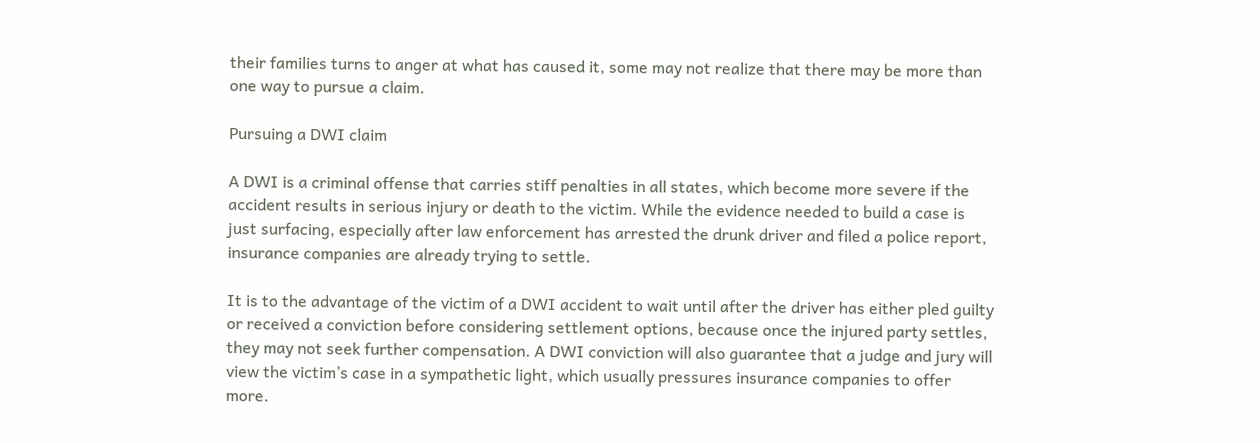their families turns to anger at what has caused it, some may not realize that there may be more than one way to pursue a claim.

Pursuing a DWI claim

A DWI is a criminal offense that carries stiff penalties in all states, which become more severe if the accident results in serious injury or death to the victim. While the evidence needed to build a case is just surfacing, especially after law enforcement has arrested the drunk driver and filed a police report, insurance companies are already trying to settle.

It is to the advantage of the victim of a DWI accident to wait until after the driver has either pled guilty or received a conviction before considering settlement options, because once the injured party settles, they may not seek further compensation. A DWI conviction will also guarantee that a judge and jury will view the victim’s case in a sympathetic light, which usually pressures insurance companies to offer more.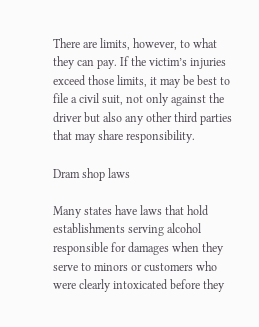There are limits, however, to what they can pay. If the victim’s injuries exceed those limits, it may be best to file a civil suit, not only against the driver but also any other third parties that may share responsibility.

Dram shop laws

Many states have laws that hold establishments serving alcohol responsible for damages when they serve to minors or customers who were clearly intoxicated before they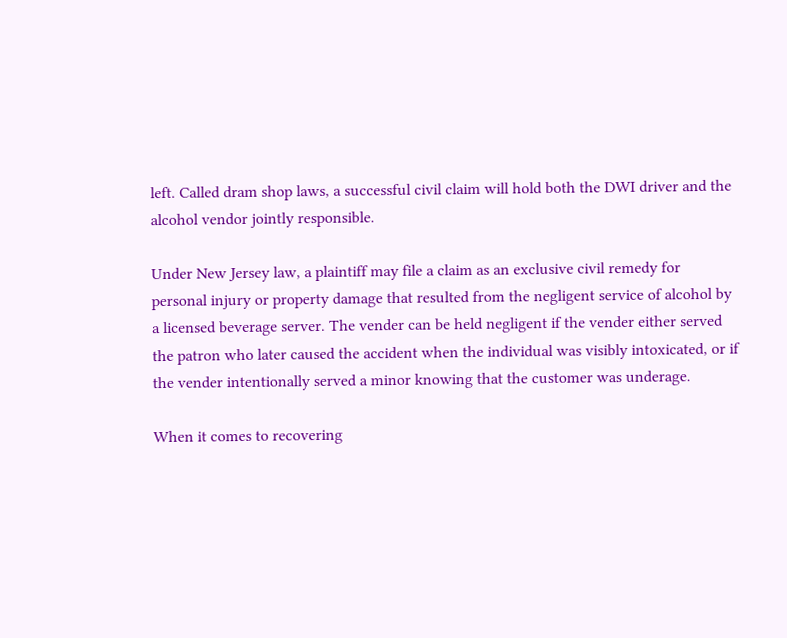left. Called dram shop laws, a successful civil claim will hold both the DWI driver and the alcohol vendor jointly responsible.

Under New Jersey law, a plaintiff may file a claim as an exclusive civil remedy for personal injury or property damage that resulted from the negligent service of alcohol by a licensed beverage server. The vender can be held negligent if the vender either served the patron who later caused the accident when the individual was visibly intoxicated, or if the vender intentionally served a minor knowing that the customer was underage.

When it comes to recovering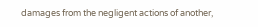damages from the negligent actions of another,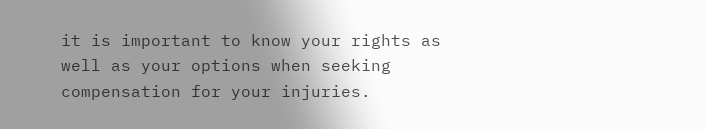it is important to know your rights as well as your options when seeking compensation for your injuries.